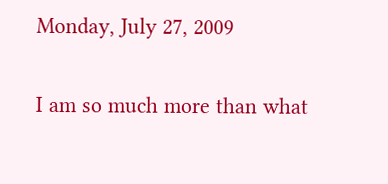Monday, July 27, 2009


I am so much more than what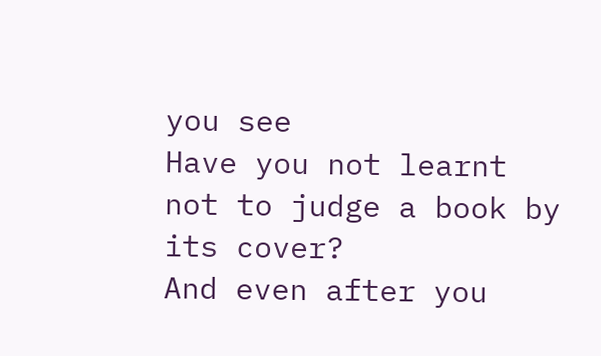you see
Have you not learnt
not to judge a book by its cover?
And even after you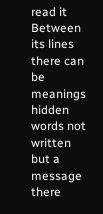read it
Between its lines
there can be meanings hidden
words not written
but a message there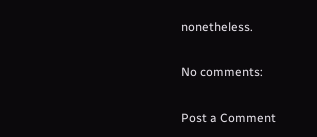nonetheless.

No comments:

Post a Comment